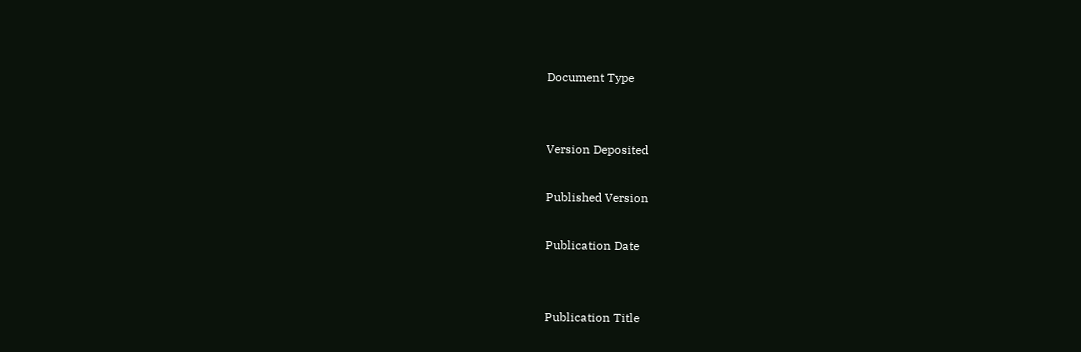Document Type


Version Deposited

Published Version

Publication Date


Publication Title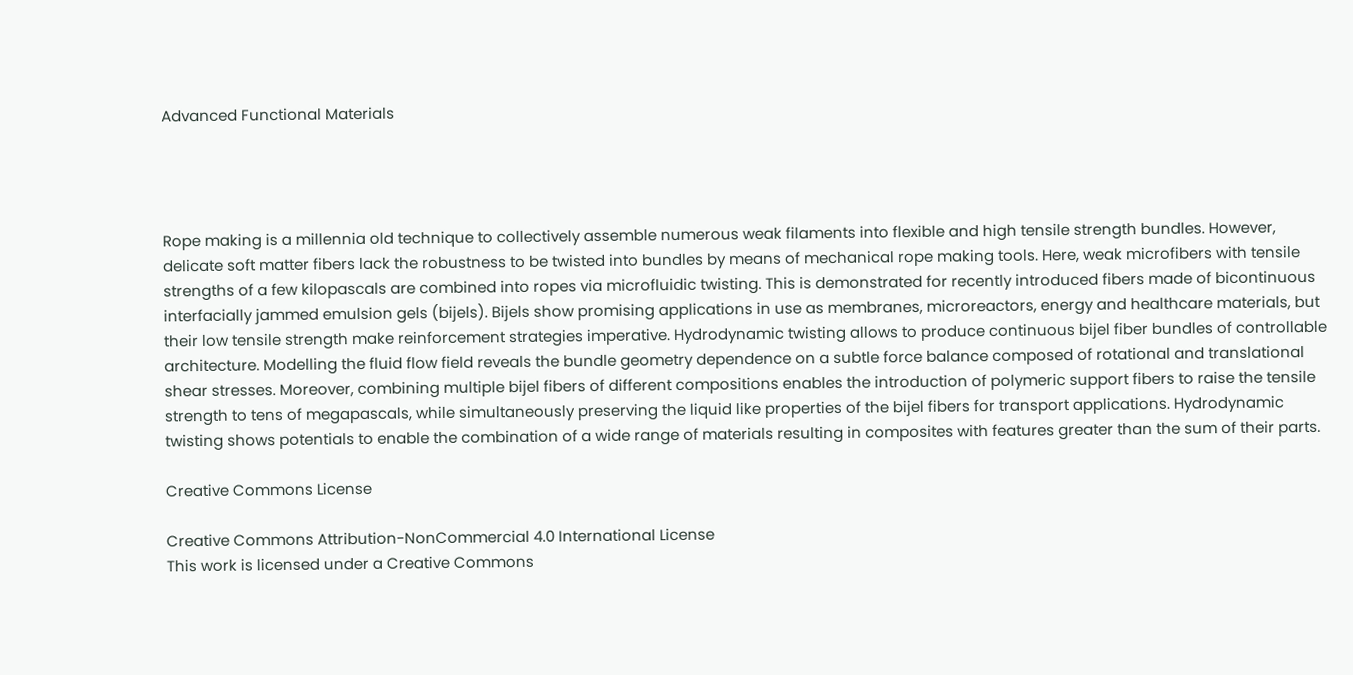Advanced Functional Materials




Rope making is a millennia old technique to collectively assemble numerous weak filaments into flexible and high tensile strength bundles. However, delicate soft matter fibers lack the robustness to be twisted into bundles by means of mechanical rope making tools. Here, weak microfibers with tensile strengths of a few kilopascals are combined into ropes via microfluidic twisting. This is demonstrated for recently introduced fibers made of bicontinuous interfacially jammed emulsion gels (bijels). Bijels show promising applications in use as membranes, microreactors, energy and healthcare materials, but their low tensile strength make reinforcement strategies imperative. Hydrodynamic twisting allows to produce continuous bijel fiber bundles of controllable architecture. Modelling the fluid flow field reveals the bundle geometry dependence on a subtle force balance composed of rotational and translational shear stresses. Moreover, combining multiple bijel fibers of different compositions enables the introduction of polymeric support fibers to raise the tensile strength to tens of megapascals, while simultaneously preserving the liquid like properties of the bijel fibers for transport applications. Hydrodynamic twisting shows potentials to enable the combination of a wide range of materials resulting in composites with features greater than the sum of their parts.

Creative Commons License

Creative Commons Attribution-NonCommercial 4.0 International License
This work is licensed under a Creative Commons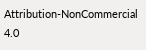Attribution-NonCommercial 4.0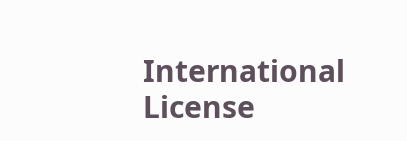International License